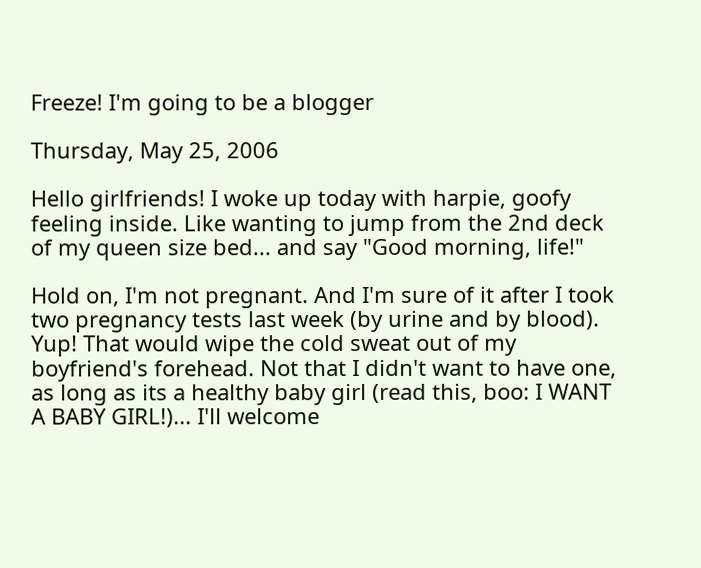Freeze! I'm going to be a blogger

Thursday, May 25, 2006

Hello girlfriends! I woke up today with harpie, goofy feeling inside. Like wanting to jump from the 2nd deck of my queen size bed... and say "Good morning, life!"

Hold on, I'm not pregnant. And I'm sure of it after I took two pregnancy tests last week (by urine and by blood). Yup! That would wipe the cold sweat out of my boyfriend's forehead. Not that I didn't want to have one, as long as its a healthy baby girl (read this, boo: I WANT A BABY GIRL!)... I'll welcome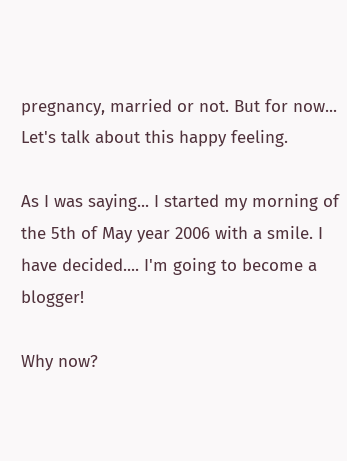pregnancy, married or not. But for now... Let's talk about this happy feeling.

As I was saying... I started my morning of the 5th of May year 2006 with a smile. I have decided.... I'm going to become a blogger!

Why now?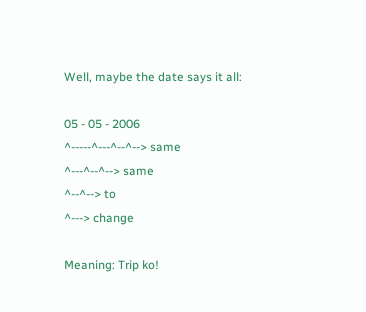Well, maybe the date says it all:

05 - 05 - 2006
^-----^---^--^--> same
^---^--^--> same
^--^--> to
^---> change

Meaning: Trip ko!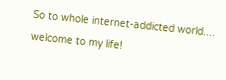So to whole internet-addicted world.... welcome to my life!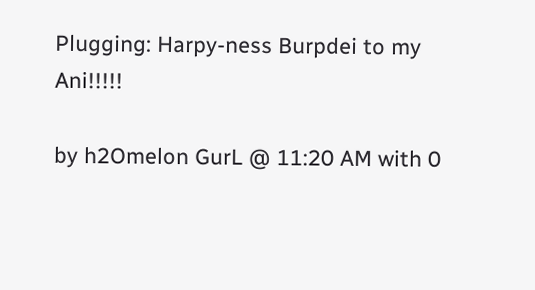Plugging: Harpy-ness Burpdei to my Ani!!!!!

by h2Omelon GurL @ 11:20 AM with 0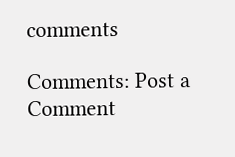comments

Comments: Post a Comment